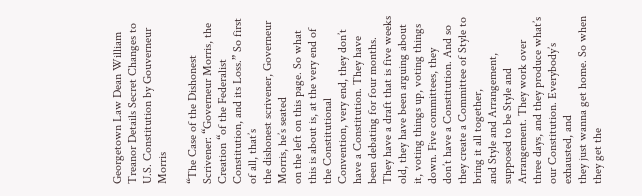Georgetown Law Dean William Treanor Details Secret Changes to U.S. Constitution by Gouverneur Morris

“The Case of the Dishonest Scrivener: “Governeur Morris, the Creation “of the Federalist
Constitution, and its Loss.” So first of all, that’s
the dishonest scrivener, Governeur Morris, he’s seated
on the left on this page. So what this is about is, at the very end of the Constitutional
Convention, very end, they don’t have a Constitution. They have been debating for four months. They have a draft that is five weeks old, they have been arguing about it, voting things up, voting things down. Five committees, they
don’t have a Constitution. And so they create a Committee of Style to bring it all together,
and Style and Arrangement, supposed to be Style and Arrangement. They work over three days, and they produce what’s our Constitution. Everybody’s exhausted, and
they just wanna get home. So when they get the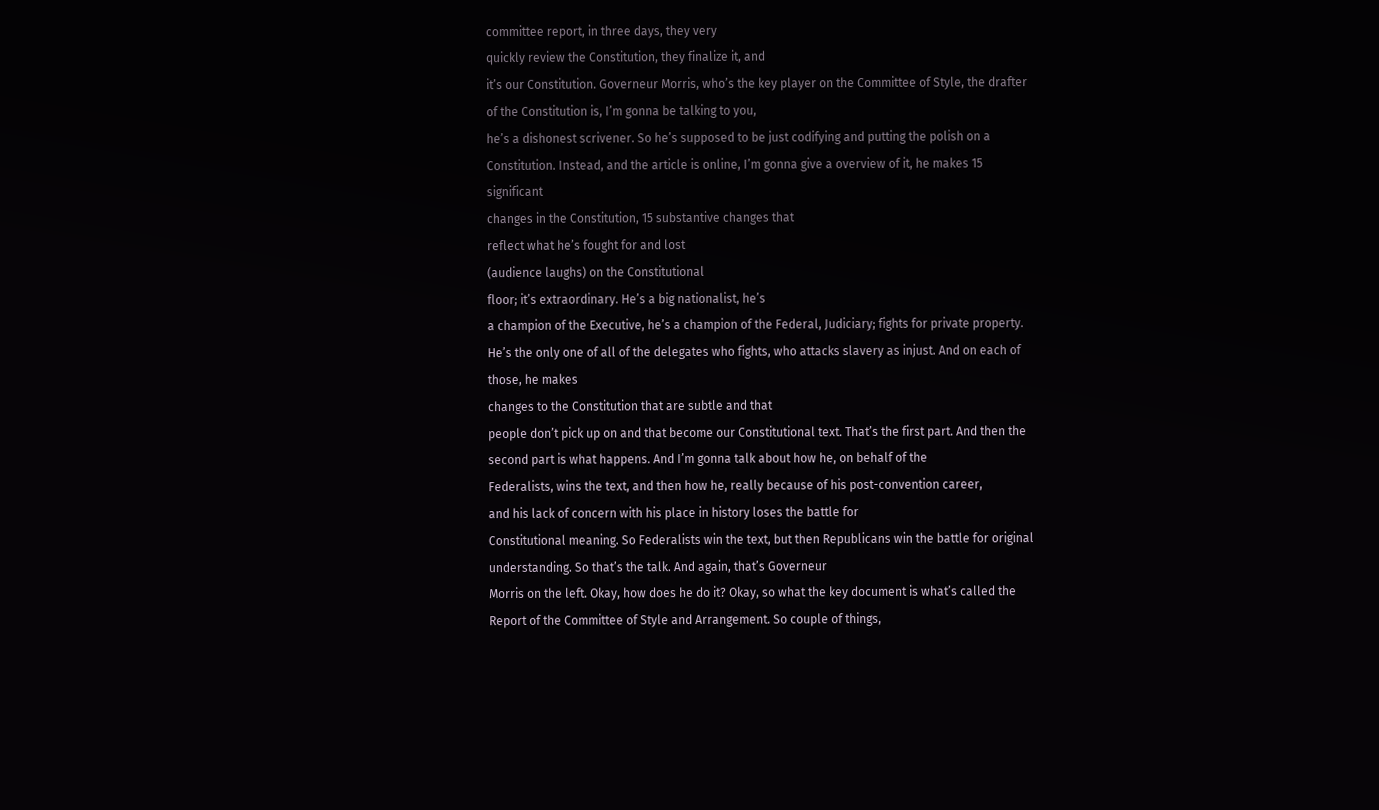committee report, in three days, they very
quickly review the Constitution, they finalize it, and
it’s our Constitution. Governeur Morris, who’s the key player on the Committee of Style, the drafter of the Constitution is, I’m gonna be talking to you,
he’s a dishonest scrivener. So he’s supposed to be just codifying and putting the polish on a Constitution. Instead, and the article is online, I’m gonna give a overview of it, he makes 15 significant
changes in the Constitution, 15 substantive changes that
reflect what he’s fought for and lost
(audience laughs) on the Constitutional
floor; it’s extraordinary. He’s a big nationalist, he’s
a champion of the Executive, he’s a champion of the Federal, Judiciary; fights for private property. He’s the only one of all of the delegates who fights, who attacks slavery as injust. And on each of those, he makes
changes to the Constitution that are subtle and that
people don’t pick up on and that become our Constitutional text. That’s the first part. And then the second part is what happens. And I’m gonna talk about how he, on behalf of the
Federalists, wins the text, and then how he, really because of his post-convention career,
and his lack of concern with his place in history loses the battle for
Constitutional meaning. So Federalists win the text, but then Republicans win the battle for original understanding. So that’s the talk. And again, that’s Governeur
Morris on the left. Okay, how does he do it? Okay, so what the key document is what’s called the Report of the Committee of Style and Arrangement. So couple of things,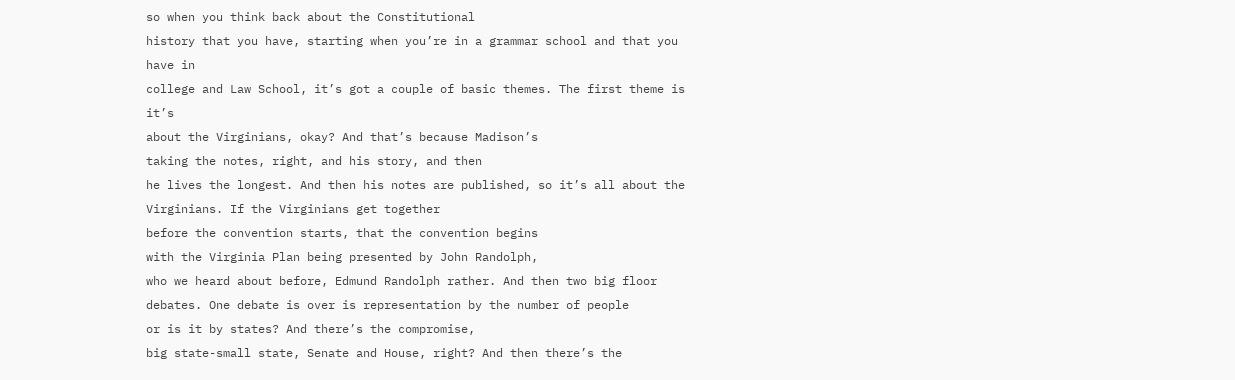so when you think back about the Constitutional
history that you have, starting when you’re in a grammar school and that you have in
college and Law School, it’s got a couple of basic themes. The first theme is it’s
about the Virginians, okay? And that’s because Madison’s
taking the notes, right, and his story, and then
he lives the longest. And then his notes are published, so it’s all about the Virginians. If the Virginians get together
before the convention starts, that the convention begins
with the Virginia Plan being presented by John Randolph,
who we heard about before, Edmund Randolph rather. And then two big floor debates. One debate is over is representation by the number of people
or is it by states? And there’s the compromise,
big state-small state, Senate and House, right? And then there’s the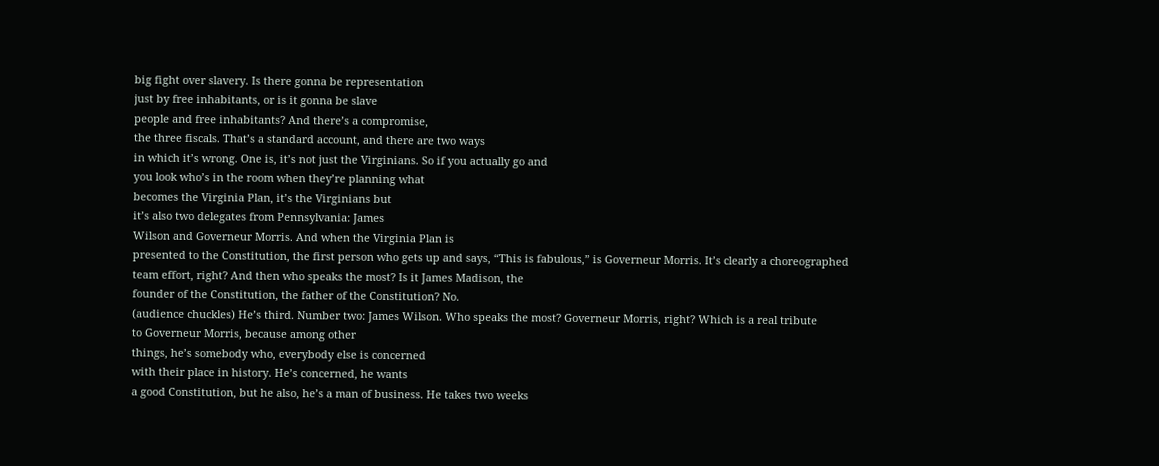big fight over slavery. Is there gonna be representation
just by free inhabitants, or is it gonna be slave
people and free inhabitants? And there’s a compromise,
the three fiscals. That’s a standard account, and there are two ways
in which it’s wrong. One is, it’s not just the Virginians. So if you actually go and
you look who’s in the room when they’re planning what
becomes the Virginia Plan, it’s the Virginians but
it’s also two delegates from Pennsylvania: James
Wilson and Governeur Morris. And when the Virginia Plan is
presented to the Constitution, the first person who gets up and says, “This is fabulous,” is Governeur Morris. It’s clearly a choreographed
team effort, right? And then who speaks the most? Is it James Madison, the
founder of the Constitution, the father of the Constitution? No.
(audience chuckles) He’s third. Number two: James Wilson. Who speaks the most? Governeur Morris, right? Which is a real tribute
to Governeur Morris, because among other
things, he’s somebody who, everybody else is concerned
with their place in history. He’s concerned, he wants
a good Constitution, but he also, he’s a man of business. He takes two weeks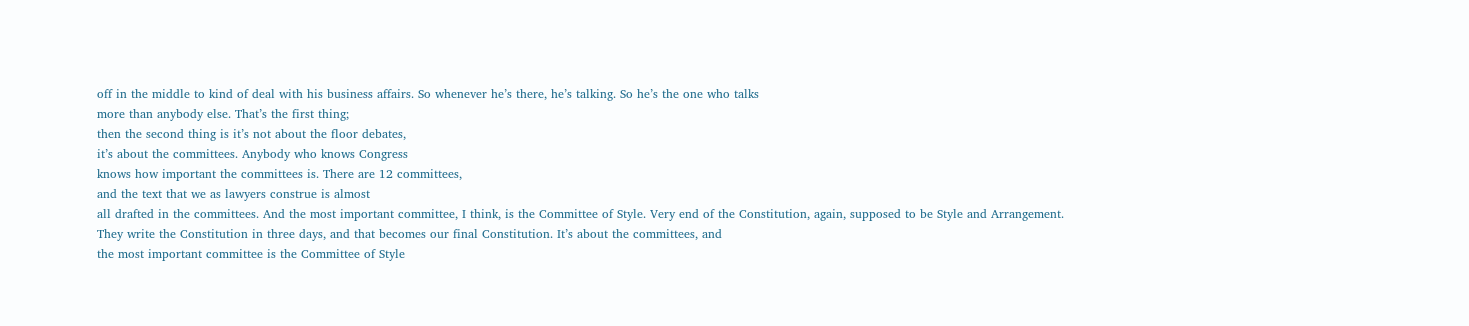off in the middle to kind of deal with his business affairs. So whenever he’s there, he’s talking. So he’s the one who talks
more than anybody else. That’s the first thing;
then the second thing is it’s not about the floor debates,
it’s about the committees. Anybody who knows Congress
knows how important the committees is. There are 12 committees,
and the text that we as lawyers construe is almost
all drafted in the committees. And the most important committee, I think, is the Committee of Style. Very end of the Constitution, again, supposed to be Style and Arrangement. They write the Constitution in three days, and that becomes our final Constitution. It’s about the committees, and
the most important committee is the Committee of Style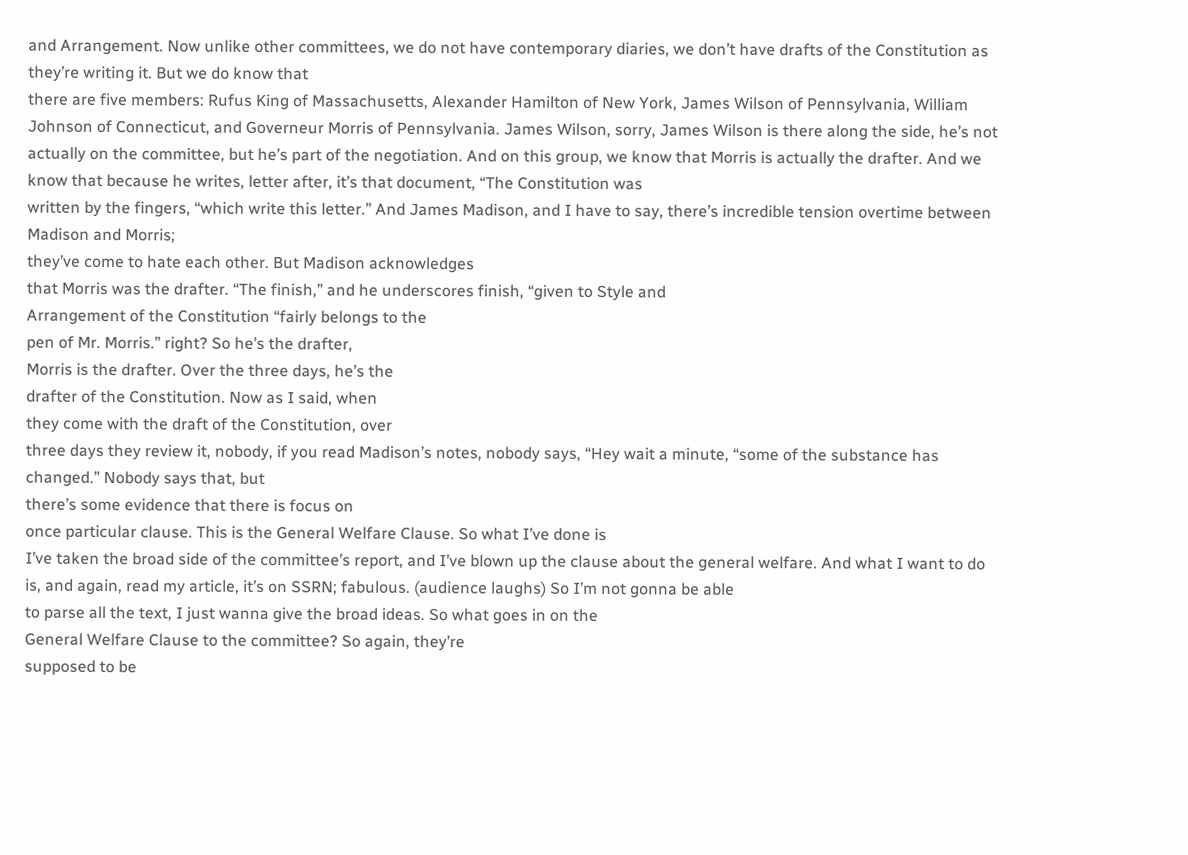and Arrangement. Now unlike other committees, we do not have contemporary diaries, we don’t have drafts of the Constitution as they’re writing it. But we do know that
there are five members: Rufus King of Massachusetts, Alexander Hamilton of New York, James Wilson of Pennsylvania, William Johnson of Connecticut, and Governeur Morris of Pennsylvania. James Wilson, sorry, James Wilson is there along the side, he’s not
actually on the committee, but he’s part of the negotiation. And on this group, we know that Morris is actually the drafter. And we know that because he writes, letter after, it’s that document, “The Constitution was
written by the fingers, “which write this letter.” And James Madison, and I have to say, there’s incredible tension overtime between Madison and Morris;
they’ve come to hate each other. But Madison acknowledges
that Morris was the drafter. “The finish,” and he underscores finish, “given to Style and
Arrangement of the Constitution “fairly belongs to the
pen of Mr. Morris.” right? So he’s the drafter,
Morris is the drafter. Over the three days, he’s the
drafter of the Constitution. Now as I said, when
they come with the draft of the Constitution, over
three days they review it, nobody, if you read Madison’s notes, nobody says, “Hey wait a minute, “some of the substance has changed.” Nobody says that, but
there’s some evidence that there is focus on
once particular clause. This is the General Welfare Clause. So what I’ve done is
I’ve taken the broad side of the committee’s report, and I’ve blown up the clause about the general welfare. And what I want to do is, and again, read my article, it’s on SSRN; fabulous. (audience laughs) So I’m not gonna be able
to parse all the text, I just wanna give the broad ideas. So what goes in on the
General Welfare Clause to the committee? So again, they’re
supposed to be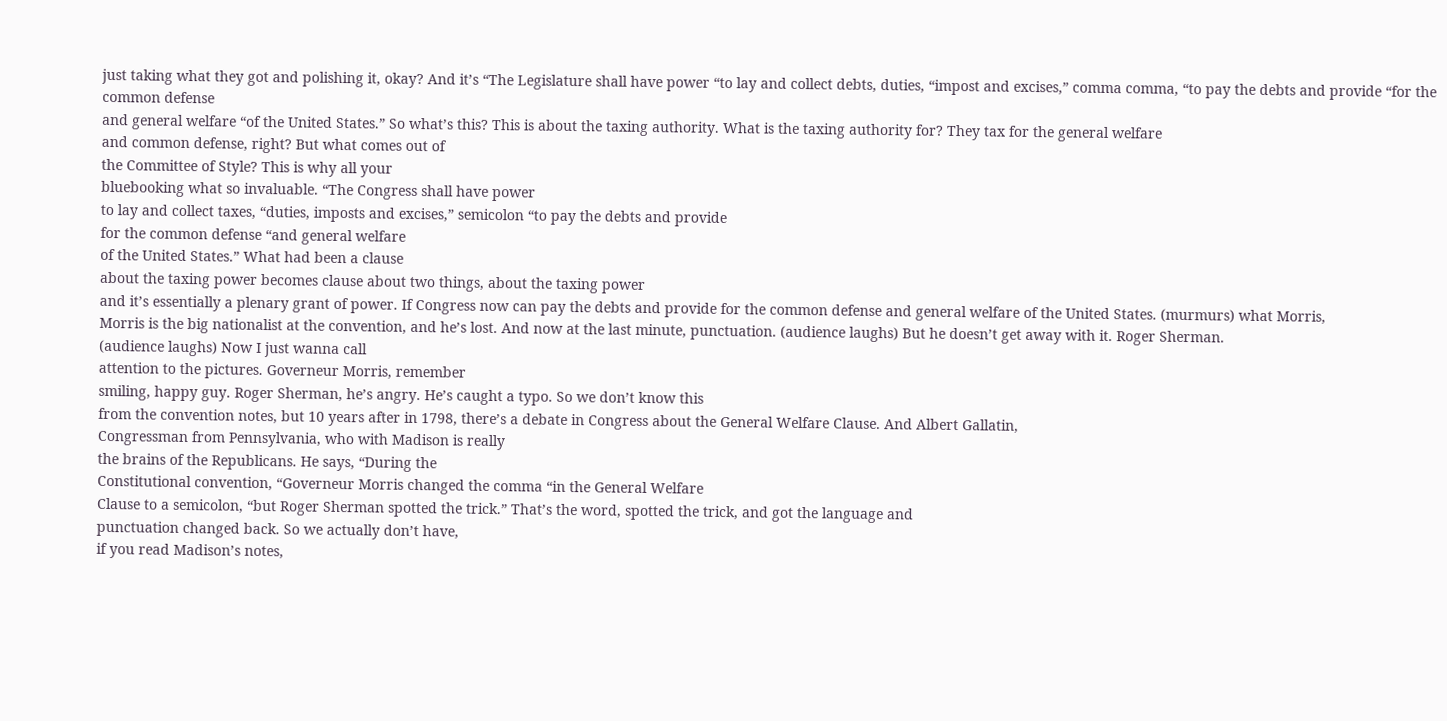just taking what they got and polishing it, okay? And it’s “The Legislature shall have power “to lay and collect debts, duties, “impost and excises,” comma comma, “to pay the debts and provide “for the common defense
and general welfare “of the United States.” So what’s this? This is about the taxing authority. What is the taxing authority for? They tax for the general welfare
and common defense, right? But what comes out of
the Committee of Style? This is why all your
bluebooking what so invaluable. “The Congress shall have power
to lay and collect taxes, “duties, imposts and excises,” semicolon “to pay the debts and provide
for the common defense “and general welfare
of the United States.” What had been a clause
about the taxing power becomes clause about two things, about the taxing power
and it’s essentially a plenary grant of power. If Congress now can pay the debts and provide for the common defense and general welfare of the United States. (murmurs) what Morris,
Morris is the big nationalist at the convention, and he’s lost. And now at the last minute, punctuation. (audience laughs) But he doesn’t get away with it. Roger Sherman.
(audience laughs) Now I just wanna call
attention to the pictures. Governeur Morris, remember
smiling, happy guy. Roger Sherman, he’s angry. He’s caught a typo. So we don’t know this
from the convention notes, but 10 years after in 1798, there’s a debate in Congress about the General Welfare Clause. And Albert Gallatin,
Congressman from Pennsylvania, who with Madison is really
the brains of the Republicans. He says, “During the
Constitutional convention, “Governeur Morris changed the comma “in the General Welfare
Clause to a semicolon, “but Roger Sherman spotted the trick.” That’s the word, spotted the trick, and got the language and
punctuation changed back. So we actually don’t have,
if you read Madison’s notes,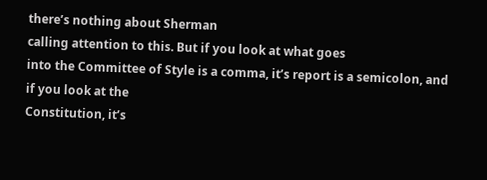there’s nothing about Sherman
calling attention to this. But if you look at what goes
into the Committee of Style is a comma, it’s report is a semicolon, and if you look at the
Constitution, it’s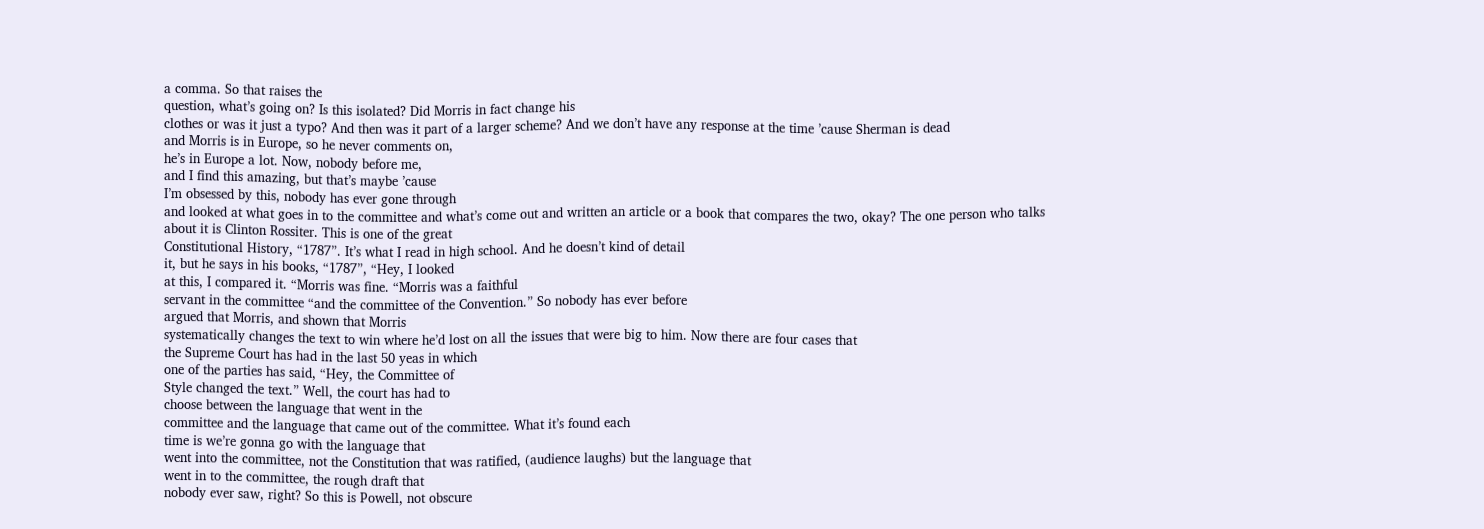a comma. So that raises the
question, what’s going on? Is this isolated? Did Morris in fact change his
clothes or was it just a typo? And then was it part of a larger scheme? And we don’t have any response at the time ’cause Sherman is dead
and Morris is in Europe, so he never comments on,
he’s in Europe a lot. Now, nobody before me,
and I find this amazing, but that’s maybe ’cause
I’m obsessed by this, nobody has ever gone through
and looked at what goes in to the committee and what’s come out and written an article or a book that compares the two, okay? The one person who talks
about it is Clinton Rossiter. This is one of the great
Constitutional History, “1787”. It’s what I read in high school. And he doesn’t kind of detail
it, but he says in his books, “1787”, “Hey, I looked
at this, I compared it. “Morris was fine. “Morris was a faithful
servant in the committee “and the committee of the Convention.” So nobody has ever before
argued that Morris, and shown that Morris
systematically changes the text to win where he’d lost on all the issues that were big to him. Now there are four cases that
the Supreme Court has had in the last 50 yeas in which
one of the parties has said, “Hey, the Committee of
Style changed the text.” Well, the court has had to
choose between the language that went in the
committee and the language that came out of the committee. What it’s found each
time is we’re gonna go with the language that
went into the committee, not the Constitution that was ratified, (audience laughs) but the language that
went in to the committee, the rough draft that
nobody ever saw, right? So this is Powell, not obscure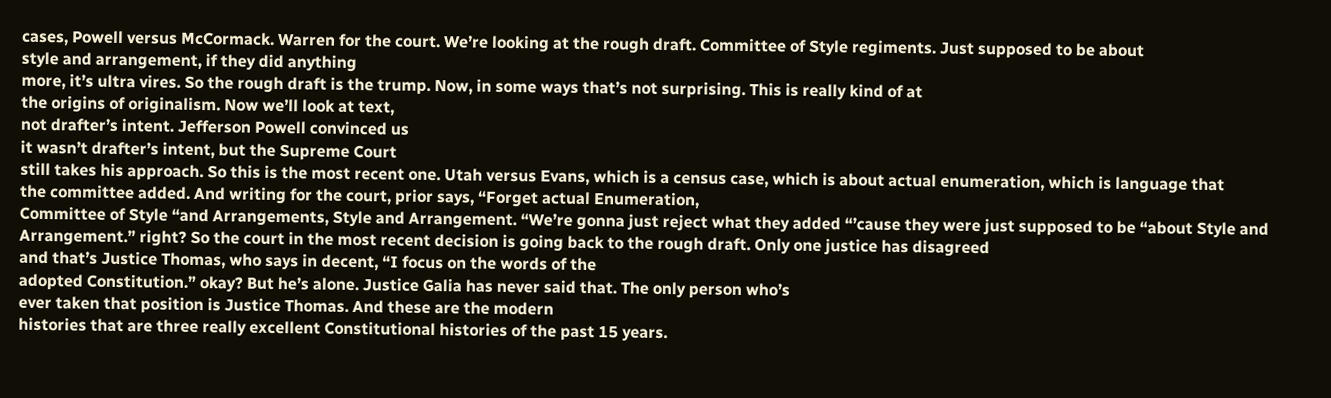cases, Powell versus McCormack. Warren for the court. We’re looking at the rough draft. Committee of Style regiments. Just supposed to be about
style and arrangement, if they did anything
more, it’s ultra vires. So the rough draft is the trump. Now, in some ways that’s not surprising. This is really kind of at
the origins of originalism. Now we’ll look at text,
not drafter’s intent. Jefferson Powell convinced us
it wasn’t drafter’s intent, but the Supreme Court
still takes his approach. So this is the most recent one. Utah versus Evans, which is a census case, which is about actual enumeration, which is language that
the committee added. And writing for the court, prior says, “Forget actual Enumeration,
Committee of Style “and Arrangements, Style and Arrangement. “We’re gonna just reject what they added “’cause they were just supposed to be “about Style and Arrangement.” right? So the court in the most recent decision is going back to the rough draft. Only one justice has disagreed
and that’s Justice Thomas, who says in decent, “I focus on the words of the
adopted Constitution.” okay? But he’s alone. Justice Galia has never said that. The only person who’s
ever taken that position is Justice Thomas. And these are the modern
histories that are three really excellent Constitutional histories of the past 15 years.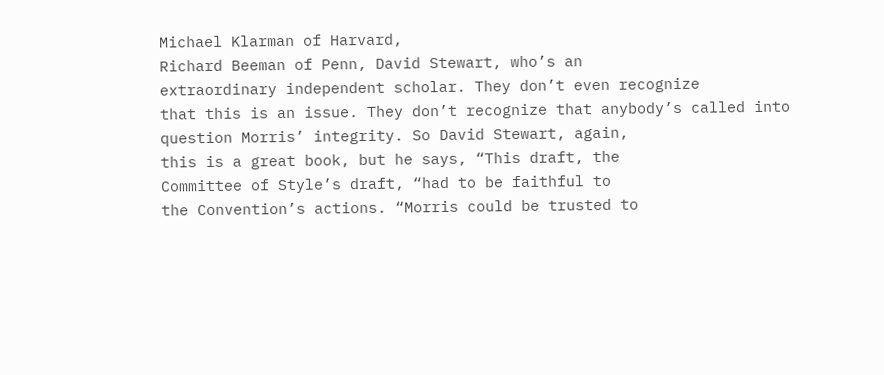Michael Klarman of Harvard,
Richard Beeman of Penn, David Stewart, who’s an
extraordinary independent scholar. They don’t even recognize
that this is an issue. They don’t recognize that anybody’s called into question Morris’ integrity. So David Stewart, again,
this is a great book, but he says, “This draft, the
Committee of Style’s draft, “had to be faithful to
the Convention’s actions. “Morris could be trusted to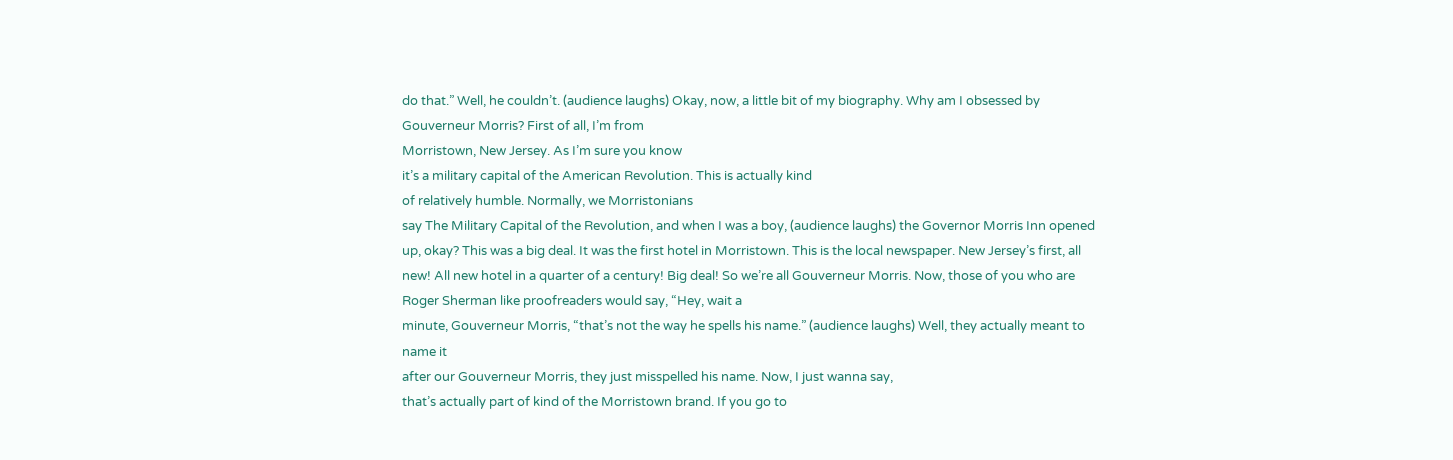do that.” Well, he couldn’t. (audience laughs) Okay, now, a little bit of my biography. Why am I obsessed by Gouverneur Morris? First of all, I’m from
Morristown, New Jersey. As I’m sure you know
it’s a military capital of the American Revolution. This is actually kind
of relatively humble. Normally, we Morristonians
say The Military Capital of the Revolution, and when I was a boy, (audience laughs) the Governor Morris Inn opened up, okay? This was a big deal. It was the first hotel in Morristown. This is the local newspaper. New Jersey’s first, all new! All new hotel in a quarter of a century! Big deal! So we’re all Gouverneur Morris. Now, those of you who are
Roger Sherman like proofreaders would say, “Hey, wait a
minute, Gouverneur Morris, “that’s not the way he spells his name.” (audience laughs) Well, they actually meant to name it
after our Gouverneur Morris, they just misspelled his name. Now, I just wanna say,
that’s actually part of kind of the Morristown brand. If you go to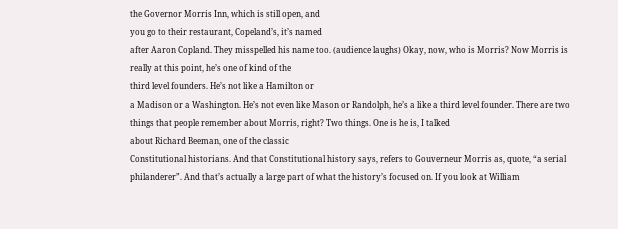the Governor Morris Inn, which is still open, and
you go to their restaurant, Copeland’s, it’s named
after Aaron Copland. They misspelled his name too. (audience laughs) Okay, now, who is Morris? Now Morris is really at this point, he’s one of kind of the
third level founders. He’s not like a Hamilton or
a Madison or a Washington. He’s not even like Mason or Randolph, he’s a like a third level founder. There are two things that people remember about Morris, right? Two things. One is he is, I talked
about Richard Beeman, one of the classic
Constitutional historians. And that Constitutional history says, refers to Gouverneur Morris as, quote, “a serial philanderer”. And that’s actually a large part of what the history’s focused on. If you look at William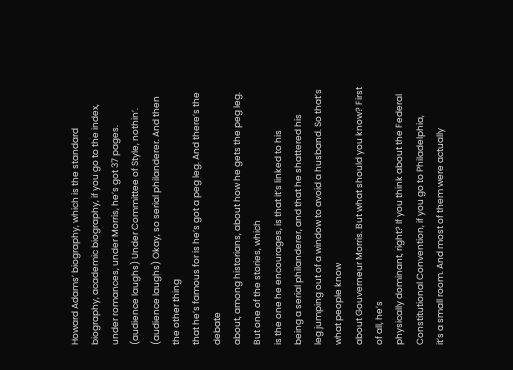Howard Adams’ biography, which is the standard
biography, academic biography, if you go to the index, under romances, under Morris, he’s got 37 pages. (audience laughs) Under Committee of Style, nothin’. (audience laughs) Okay, so serial philanderer. And then the other thing
that he’s famous for is he’s got a peg leg. And there’s the debate
about, among historians, about how he gets the peg leg. But one of the stories, which
is the one he encourages, is that it’s linked to his
being a serial philanderer, and that he shattered his
leg jumping out of a window to avoid a husband. So that’s what people know
about Gouverneur Morris. But what should you know? First of all, he’s
physically dominant, right? If you think about the Federal
Constitutional Convention, if you go to Philadelphia,
it’s a small room. And most of them were actually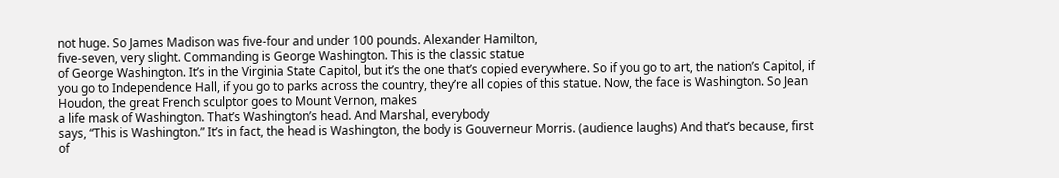not huge. So James Madison was five-four and under 100 pounds. Alexander Hamilton,
five-seven, very slight. Commanding is George Washington. This is the classic statue
of George Washington. It’s in the Virginia State Capitol, but it’s the one that’s copied everywhere. So if you go to art, the nation’s Capitol, if you go to Independence Hall, if you go to parks across the country, they’re all copies of this statue. Now, the face is Washington. So Jean Houdon, the great French sculptor goes to Mount Vernon, makes
a life mask of Washington. That’s Washington’s head. And Marshal, everybody
says, “This is Washington.” It’s in fact, the head is Washington, the body is Gouverneur Morris. (audience laughs) And that’s because, first of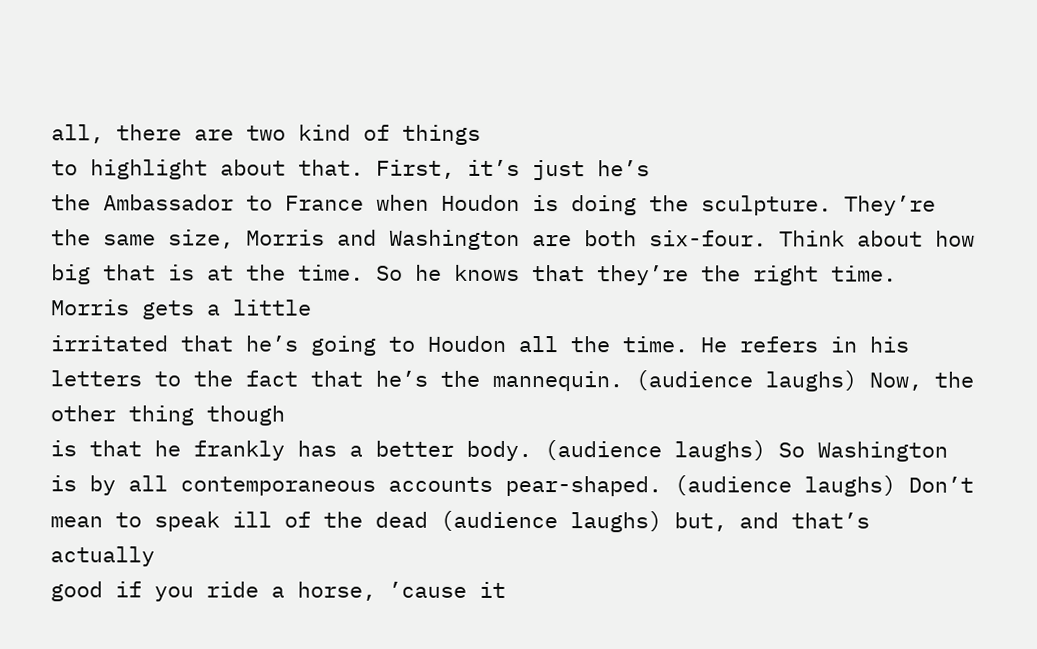all, there are two kind of things
to highlight about that. First, it’s just he’s
the Ambassador to France when Houdon is doing the sculpture. They’re the same size, Morris and Washington are both six-four. Think about how big that is at the time. So he knows that they’re the right time. Morris gets a little
irritated that he’s going to Houdon all the time. He refers in his letters to the fact that he’s the mannequin. (audience laughs) Now, the other thing though
is that he frankly has a better body. (audience laughs) So Washington is by all contemporaneous accounts pear-shaped. (audience laughs) Don’t mean to speak ill of the dead (audience laughs) but, and that’s actually
good if you ride a horse, ’cause it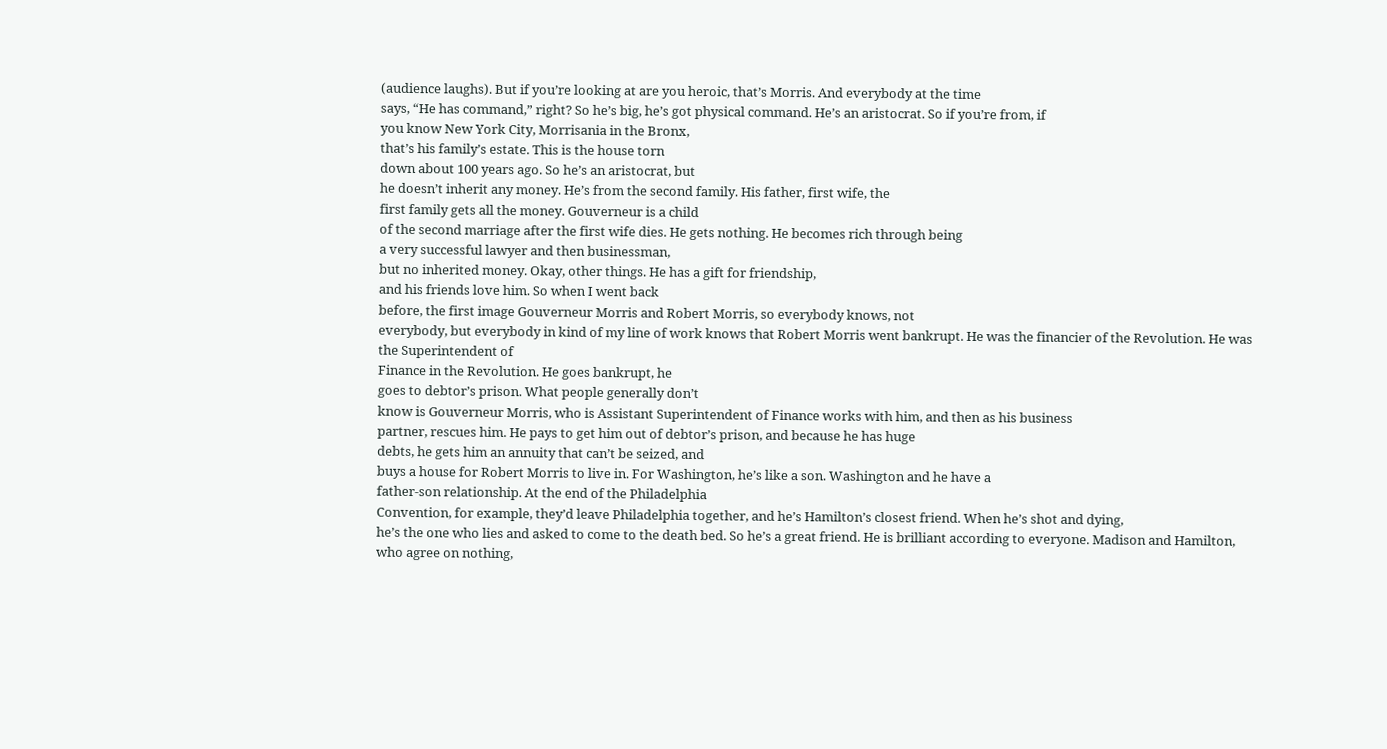(audience laughs). But if you’re looking at are you heroic, that’s Morris. And everybody at the time
says, “He has command,” right? So he’s big, he’s got physical command. He’s an aristocrat. So if you’re from, if
you know New York City, Morrisania in the Bronx,
that’s his family’s estate. This is the house torn
down about 100 years ago. So he’s an aristocrat, but
he doesn’t inherit any money. He’s from the second family. His father, first wife, the
first family gets all the money. Gouverneur is a child
of the second marriage after the first wife dies. He gets nothing. He becomes rich through being
a very successful lawyer and then businessman,
but no inherited money. Okay, other things. He has a gift for friendship,
and his friends love him. So when I went back
before, the first image Gouverneur Morris and Robert Morris, so everybody knows, not
everybody, but everybody in kind of my line of work knows that Robert Morris went bankrupt. He was the financier of the Revolution. He was the Superintendent of
Finance in the Revolution. He goes bankrupt, he
goes to debtor’s prison. What people generally don’t
know is Gouverneur Morris, who is Assistant Superintendent of Finance works with him, and then as his business
partner, rescues him. He pays to get him out of debtor’s prison, and because he has huge
debts, he gets him an annuity that can’t be seized, and
buys a house for Robert Morris to live in. For Washington, he’s like a son. Washington and he have a
father-son relationship. At the end of the Philadelphia
Convention, for example, they’d leave Philadelphia together, and he’s Hamilton’s closest friend. When he’s shot and dying,
he’s the one who lies and asked to come to the death bed. So he’s a great friend. He is brilliant according to everyone. Madison and Hamilton, who agree on nothing,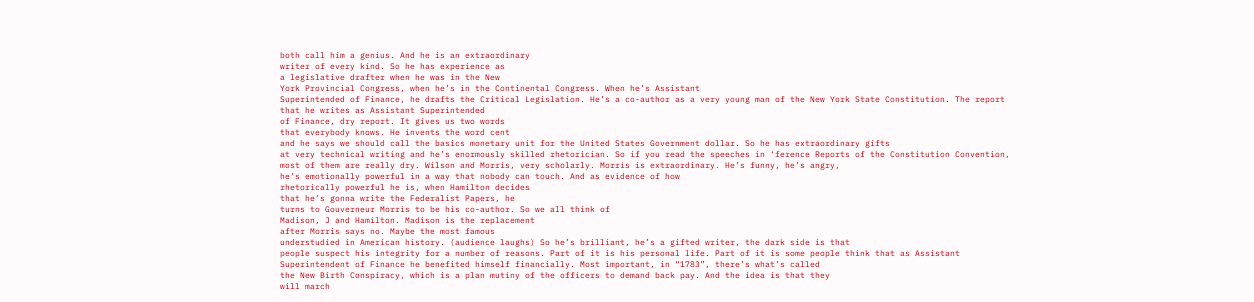both call him a genius. And he is an extraordinary
writer of every kind. So he has experience as
a legislative drafter when he was in the New
York Provincial Congress, when he’s in the Continental Congress. When he’s Assistant
Superintended of Finance, he drafts the Critical Legislation. He’s a co-author as a very young man of the New York State Constitution. The report that he writes as Assistant Superintended
of Finance, dry report. It gives us two words
that everybody knows. He invents the word cent
and he says we should call the basics monetary unit for the United States Government dollar. So he has extraordinary gifts
at very technical writing and he’s enormously skilled rhetorician. So if you read the speeches in ‘ference Reports of the Constitution Convention, most of them are really dry. Wilson and Morris, very scholarly. Morris is extraordinary. He’s funny, he’s angry,
he’s emotionally powerful in a way that nobody can touch. And as evidence of how
rhetorically powerful he is, when Hamilton decides
that he’s gonna write the Federalist Papers, he
turns to Gouverneur Morris to be his co-author. So we all think of
Madison, J and Hamilton. Madison is the replacement
after Morris says no. Maybe the most famous
understudied in American history. (audience laughs) So he’s brilliant, he’s a gifted writer, the dark side is that
people suspect his integrity for a number of reasons. Part of it is his personal life. Part of it is some people think that as Assistant Superintendent of Finance he benefited himself financially. Most important, in “1783”, there’s what’s called
the New Birth Conspiracy, which is a plan mutiny of the officers to demand back pay. And the idea is that they
will march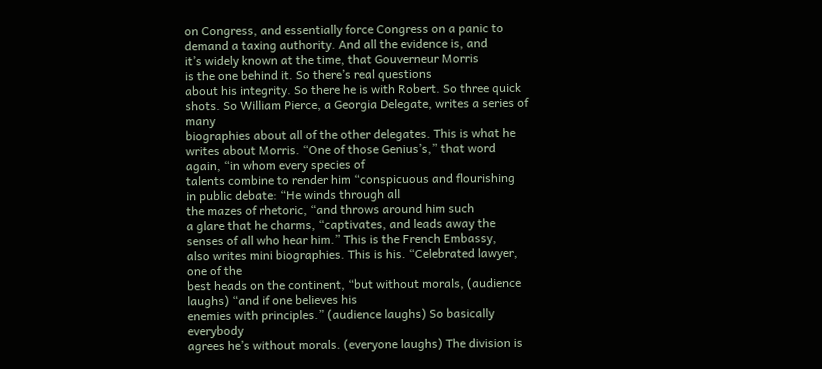on Congress, and essentially force Congress on a panic to demand a taxing authority. And all the evidence is, and
it’s widely known at the time, that Gouverneur Morris
is the one behind it. So there’s real questions
about his integrity. So there he is with Robert. So three quick shots. So William Pierce, a Georgia Delegate, writes a series of many
biographies about all of the other delegates. This is what he writes about Morris. “One of those Genius’s,” that word again, “in whom every species of
talents combine to render him “conspicuous and flourishing
in public debate: “He winds through all
the mazes of rhetoric, “and throws around him such
a glare that he charms, “captivates, and leads away the
senses of all who hear him.” This is the French Embassy,
also writes mini biographies. This is his. “Celebrated lawyer, one of the
best heads on the continent, “but without morals, (audience laughs) “and if one believes his
enemies with principles.” (audience laughs) So basically everybody
agrees he’s without morals. (everyone laughs) The division is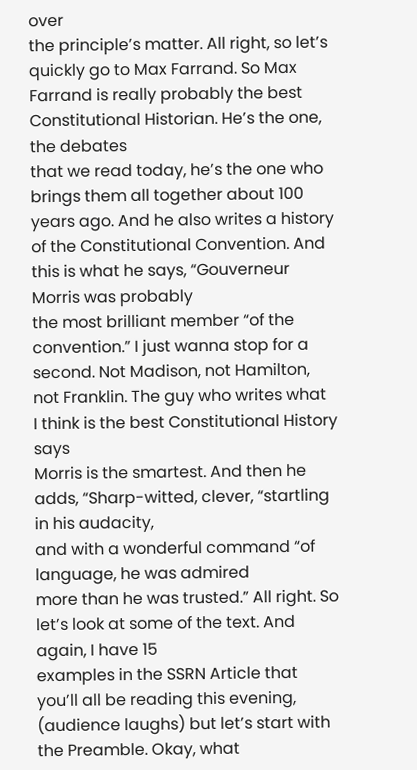over
the principle’s matter. All right, so let’s
quickly go to Max Farrand. So Max Farrand is really probably the best Constitutional Historian. He’s the one, the debates
that we read today, he’s the one who brings them all together about 100 years ago. And he also writes a history of the Constitutional Convention. And this is what he says, “Gouverneur Morris was probably
the most brilliant member “of the convention.” I just wanna stop for a second. Not Madison, not Hamilton, not Franklin. The guy who writes what
I think is the best Constitutional History says
Morris is the smartest. And then he adds, “Sharp-witted, clever, “startling in his audacity,
and with a wonderful command “of language, he was admired
more than he was trusted.” All right. So let’s look at some of the text. And again, I have 15
examples in the SSRN Article that you’ll all be reading this evening, (audience laughs) but let’s start with the Preamble. Okay, what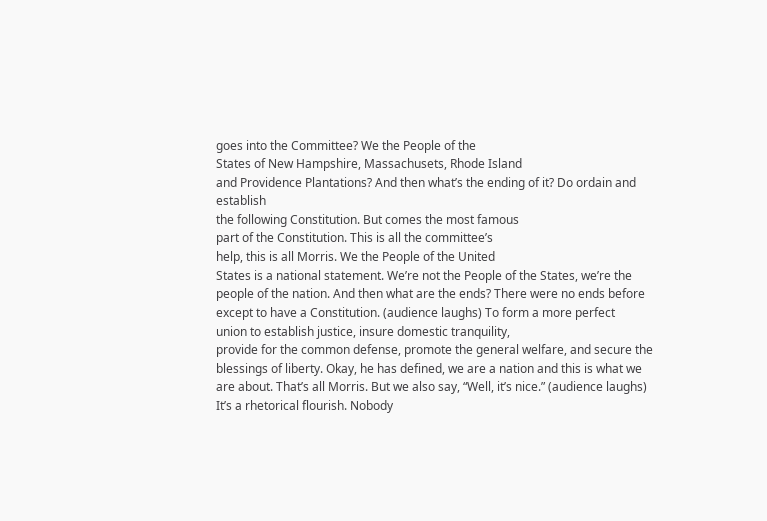goes into the Committee? We the People of the
States of New Hampshire, Massachusets, Rhode Island
and Providence Plantations? And then what’s the ending of it? Do ordain and establish
the following Constitution. But comes the most famous
part of the Constitution. This is all the committee’s
help, this is all Morris. We the People of the United
States is a national statement. We’re not the People of the States, we’re the people of the nation. And then what are the ends? There were no ends before
except to have a Constitution. (audience laughs) To form a more perfect
union to establish justice, insure domestic tranquility,
provide for the common defense, promote the general welfare, and secure the blessings of liberty. Okay, he has defined, we are a nation and this is what we are about. That’s all Morris. But we also say, “Well, it’s nice.” (audience laughs) It’s a rhetorical flourish. Nobody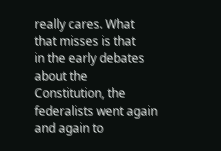really cares. What that misses is that
in the early debates about the Constitution, the
federalists went again and again to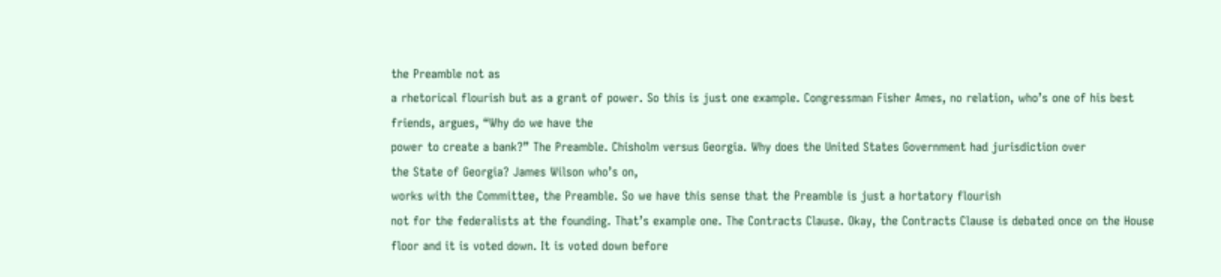the Preamble not as
a rhetorical flourish but as a grant of power. So this is just one example. Congressman Fisher Ames, no relation, who’s one of his best friends, argues, “Why do we have the
power to create a bank?” The Preamble. Chisholm versus Georgia. Why does the United States Government had jurisdiction over
the State of Georgia? James Wilson who’s on,
works with the Committee, the Preamble. So we have this sense that the Preamble is just a hortatory flourish
not for the federalists at the founding. That’s example one. The Contracts Clause. Okay, the Contracts Clause is debated once on the House floor and it is voted down. It is voted down before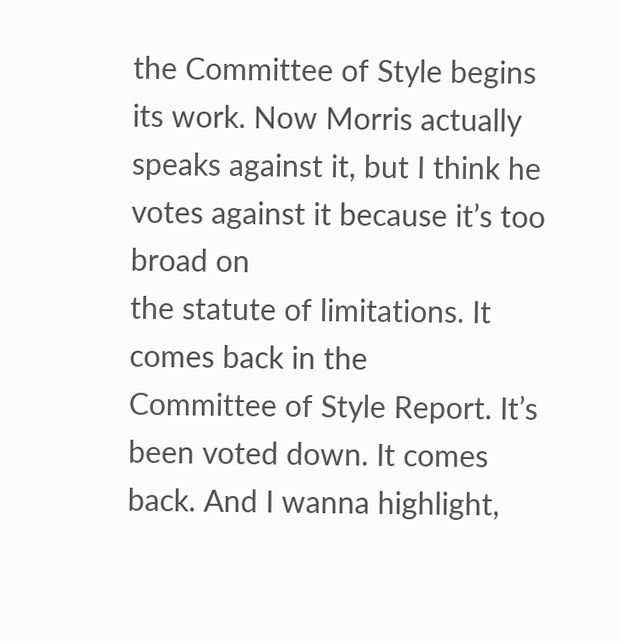the Committee of Style begins its work. Now Morris actually speaks against it, but I think he votes against it because it’s too broad on
the statute of limitations. It comes back in the
Committee of Style Report. It’s been voted down. It comes back. And I wanna highlight,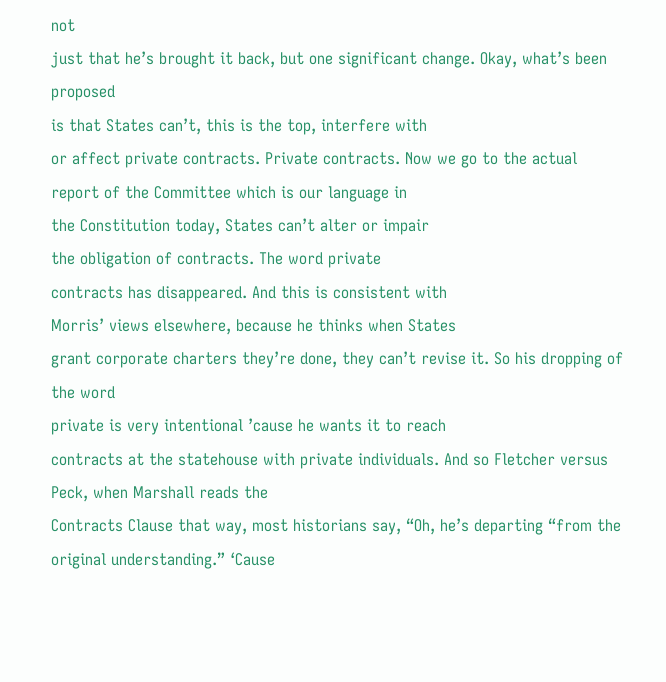not
just that he’s brought it back, but one significant change. Okay, what’s been proposed
is that States can’t, this is the top, interfere with
or affect private contracts. Private contracts. Now we go to the actual
report of the Committee which is our language in
the Constitution today, States can’t alter or impair
the obligation of contracts. The word private
contracts has disappeared. And this is consistent with
Morris’ views elsewhere, because he thinks when States
grant corporate charters they’re done, they can’t revise it. So his dropping of the word
private is very intentional ’cause he wants it to reach
contracts at the statehouse with private individuals. And so Fletcher versus Peck, when Marshall reads the
Contracts Clause that way, most historians say, “Oh, he’s departing “from the original understanding.” ‘Cause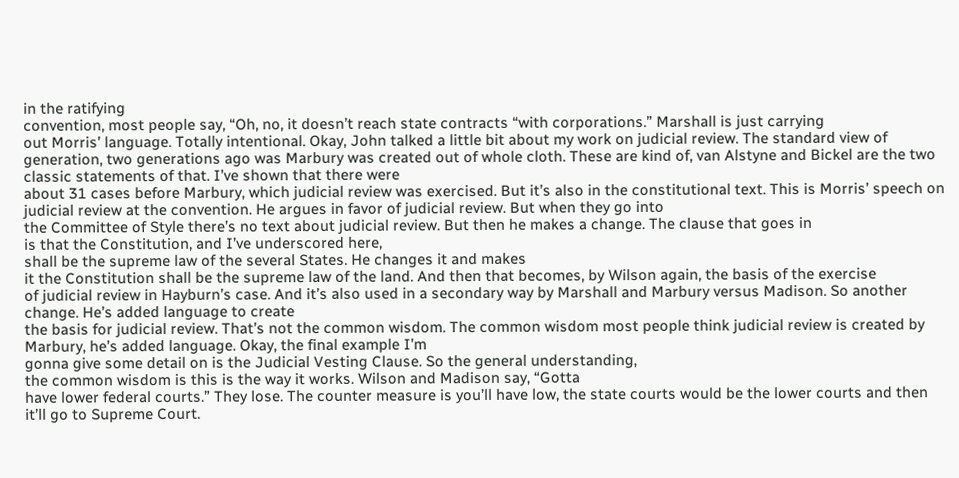in the ratifying
convention, most people say, “Oh, no, it doesn’t reach state contracts “with corporations.” Marshall is just carrying
out Morris’ language. Totally intentional. Okay, John talked a little bit about my work on judicial review. The standard view of generation, two generations ago was Marbury was created out of whole cloth. These are kind of, van Alstyne and Bickel are the two classic statements of that. I’ve shown that there were
about 31 cases before Marbury, which judicial review was exercised. But it’s also in the constitutional text. This is Morris’ speech on
judicial review at the convention. He argues in favor of judicial review. But when they go into
the Committee of Style there’s no text about judicial review. But then he makes a change. The clause that goes in
is that the Constitution, and I’ve underscored here,
shall be the supreme law of the several States. He changes it and makes
it the Constitution shall be the supreme law of the land. And then that becomes, by Wilson again, the basis of the exercise
of judicial review in Hayburn’s case. And it’s also used in a secondary way by Marshall and Marbury versus Madison. So another change. He’s added language to create
the basis for judicial review. That’s not the common wisdom. The common wisdom most people think judicial review is created by
Marbury, he’s added language. Okay, the final example I’m
gonna give some detail on is the Judicial Vesting Clause. So the general understanding,
the common wisdom is this is the way it works. Wilson and Madison say, “Gotta
have lower federal courts.” They lose. The counter measure is you’ll have low, the state courts would be the lower courts and then it’ll go to Supreme Court.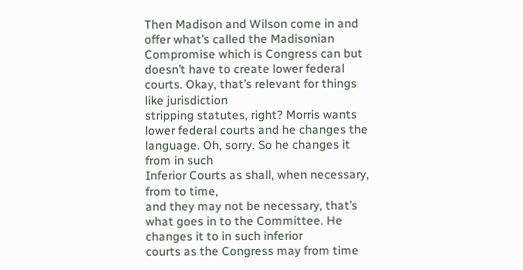Then Madison and Wilson come in and offer what’s called the Madisonian Compromise which is Congress can but
doesn’t have to create lower federal courts. Okay, that’s relevant for things like jurisdiction
stripping statutes, right? Morris wants lower federal courts and he changes the language. Oh, sorry. So he changes it from in such
Inferior Courts as shall, when necessary, from to time,
and they may not be necessary, that’s what goes in to the Committee. He changes it to in such inferior
courts as the Congress may from time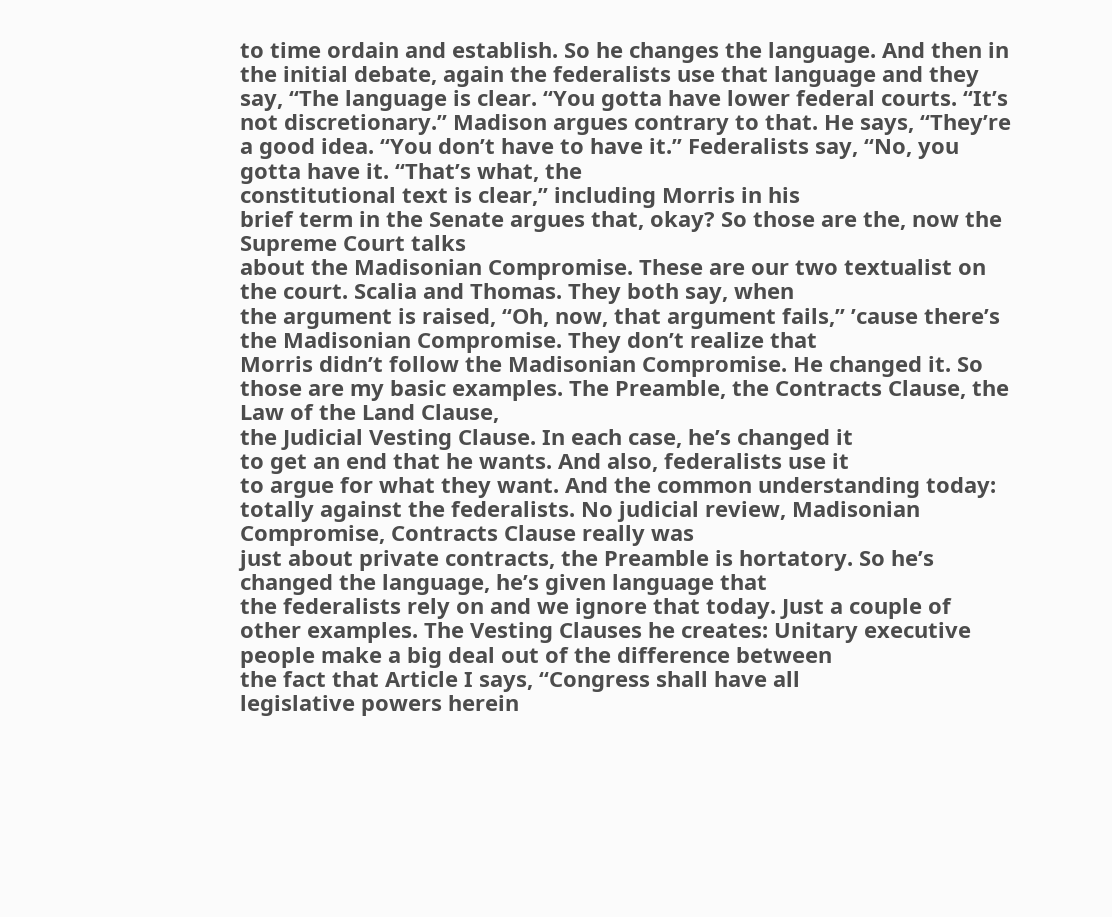to time ordain and establish. So he changes the language. And then in the initial debate, again the federalists use that language and they say, “The language is clear. “You gotta have lower federal courts. “It’s not discretionary.” Madison argues contrary to that. He says, “They’re a good idea. “You don’t have to have it.” Federalists say, “No, you gotta have it. “That’s what, the
constitutional text is clear,” including Morris in his
brief term in the Senate argues that, okay? So those are the, now the Supreme Court talks
about the Madisonian Compromise. These are our two textualist on the court. Scalia and Thomas. They both say, when
the argument is raised, “Oh, now, that argument fails,” ’cause there’s the Madisonian Compromise. They don’t realize that
Morris didn’t follow the Madisonian Compromise. He changed it. So those are my basic examples. The Preamble, the Contracts Clause, the Law of the Land Clause,
the Judicial Vesting Clause. In each case, he’s changed it
to get an end that he wants. And also, federalists use it
to argue for what they want. And the common understanding today: totally against the federalists. No judicial review, Madisonian Compromise, Contracts Clause really was
just about private contracts, the Preamble is hortatory. So he’s changed the language, he’s given language that
the federalists rely on and we ignore that today. Just a couple of other examples. The Vesting Clauses he creates: Unitary executive people make a big deal out of the difference between
the fact that Article I says, “Congress shall have all
legislative powers herein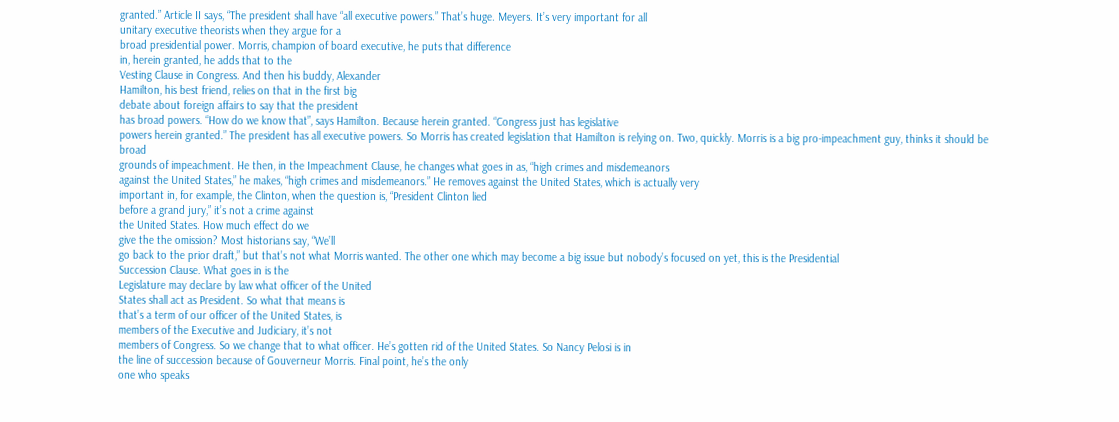granted.” Article II says, “The president shall have “all executive powers.” That’s huge. Meyers. It’s very important for all
unitary executive theorists when they argue for a
broad presidential power. Morris, champion of board executive, he puts that difference
in, herein granted, he adds that to the
Vesting Clause in Congress. And then his buddy, Alexander
Hamilton, his best friend, relies on that in the first big
debate about foreign affairs to say that the president
has broad powers. “How do we know that”, says Hamilton. Because herein granted. “Congress just has legislative
powers herein granted.” The president has all executive powers. So Morris has created legislation that Hamilton is relying on. Two, quickly. Morris is a big pro-impeachment guy, thinks it should be broad
grounds of impeachment. He then, in the Impeachment Clause, he changes what goes in as, “high crimes and misdemeanors
against the United States,” he makes, “high crimes and misdemeanors.” He removes against the United States, which is actually very
important in, for example, the Clinton, when the question is, “President Clinton lied
before a grand jury,” it’s not a crime against
the United States. How much effect do we
give the the omission? Most historians say, “We’ll
go back to the prior draft,” but that’s not what Morris wanted. The other one which may become a big issue but nobody’s focused on yet, this is the Presidential
Succession Clause. What goes in is the
Legislature may declare by law what officer of the United
States shall act as President. So what that means is
that’s a term of our officer of the United States, is
members of the Executive and Judiciary, it’s not
members of Congress. So we change that to what officer. He’s gotten rid of the United States. So Nancy Pelosi is in
the line of succession because of Gouverneur Morris. Final point, he’s the only
one who speaks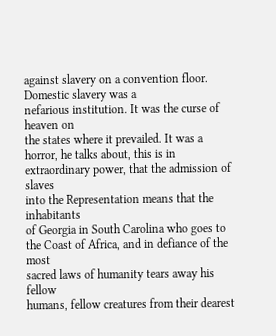against slavery on a convention floor. Domestic slavery was a
nefarious institution. It was the curse of heaven on
the states where it prevailed. It was a horror, he talks about, this is in extraordinary power, that the admission of slaves
into the Representation means that the inhabitants
of Georgia in South Carolina who goes to the Coast of Africa, and in defiance of the most
sacred laws of humanity tears away his fellow
humans, fellow creatures from their dearest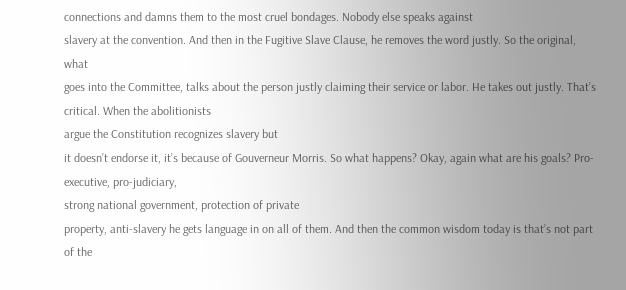connections and damns them to the most cruel bondages. Nobody else speaks against
slavery at the convention. And then in the Fugitive Slave Clause, he removes the word justly. So the original, what
goes into the Committee, talks about the person justly claiming their service or labor. He takes out justly. That’s critical. When the abolitionists
argue the Constitution recognizes slavery but
it doesn’t endorse it, it’s because of Gouverneur Morris. So what happens? Okay, again what are his goals? Pro-executive, pro-judiciary,
strong national government, protection of private
property, anti-slavery he gets language in on all of them. And then the common wisdom today is that’s not part of the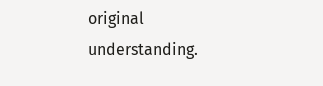original understanding.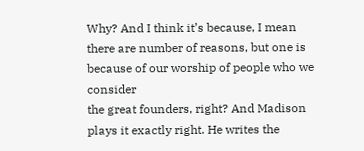Why? And I think it’s because, I mean there are number of reasons, but one is because of our worship of people who we consider
the great founders, right? And Madison plays it exactly right. He writes the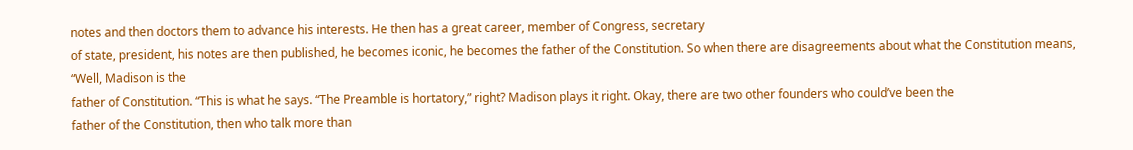notes and then doctors them to advance his interests. He then has a great career, member of Congress, secretary
of state, president, his notes are then published, he becomes iconic, he becomes the father of the Constitution. So when there are disagreements about what the Constitution means, “Well, Madison is the
father of Constitution. “This is what he says. “The Preamble is hortatory,” right? Madison plays it right. Okay, there are two other founders who could’ve been the
father of the Constitution, then who talk more than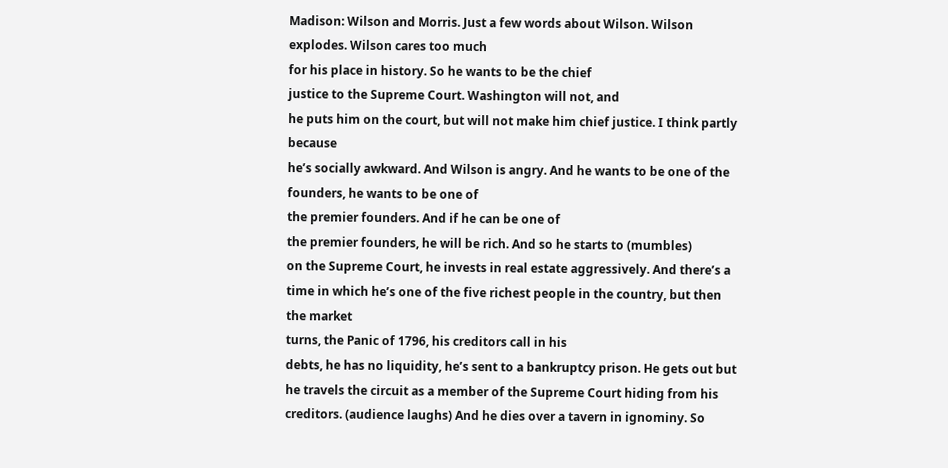Madison: Wilson and Morris. Just a few words about Wilson. Wilson explodes. Wilson cares too much
for his place in history. So he wants to be the chief
justice to the Supreme Court. Washington will not, and
he puts him on the court, but will not make him chief justice. I think partly because
he’s socially awkward. And Wilson is angry. And he wants to be one of the founders, he wants to be one of
the premier founders. And if he can be one of
the premier founders, he will be rich. And so he starts to (mumbles)
on the Supreme Court, he invests in real estate aggressively. And there’s a time in which he’s one of the five richest people in the country, but then the market
turns, the Panic of 1796, his creditors call in his
debts, he has no liquidity, he’s sent to a bankruptcy prison. He gets out but he travels the circuit as a member of the Supreme Court hiding from his creditors. (audience laughs) And he dies over a tavern in ignominy. So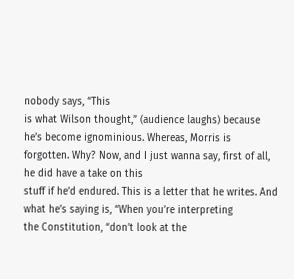nobody says, “This
is what Wilson thought,” (audience laughs) because he’s become ignominious. Whereas, Morris is forgotten. Why? Now, and I just wanna say, first of all, he did have a take on this
stuff if he’d endured. This is a letter that he writes. And what he’s saying is, “When you’re interpreting
the Constitution, “don’t look at the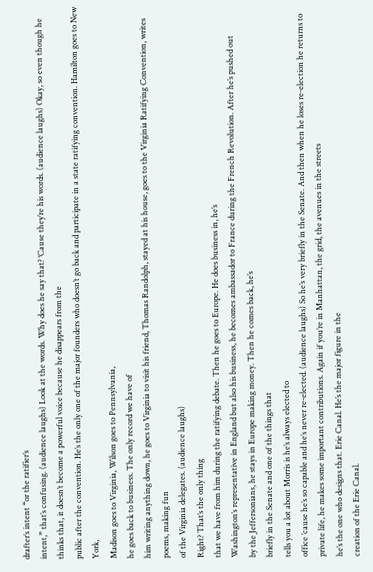drafter’s intent “or the ratifier’s
intent,” that’s confusing. (audience laughs) Look at the words. Why does he say that? ‘Cause they’re his words. (audience laughs) Okay, so even though he thinks that, it doesn’t become a powerful voice because he disappears from the
public after the convention. He’s the only one of the major founders who doesn’t go back and participate in a state ratifying convention. Hamilton goes to New York,
Madison goes to Virginia, Wilson goes to Pennsylvania,
he goes back to business. The only record we have of
him writing anything down, he goes to Virginia to visit his friend, Thomas Randolph, stayed at his house, goes to the Virginia Ratifying Convention, writes poems, making fun
of the Virginia delegates. (audience laughs)
Right? That’s the only thing
that we have from him during the ratifying debate. Then he goes to Europe. He does business in, he’s
Washington’s representative in England but also his business, he becomes ambassador to France during the French Revolution. After he’s pushed out
by the Jeffersonians, he stays in Europe making money. Then he comes back, he’s
briefly in the Senate and one of the things that
tells you a lot about Morris is he’s always elected to
office ’cause he’s so capable and he’s never re-elected. (audience laughs) So he’s very briefly in the Senate. And then when he loses re-election he returns to private life, he makes some important contributions. Again if you’re in Manhattan, the grid, the avenues in the streets
he’s the one who designs that. Erie Canal. He’s the major figure in the
creation of the Erie Canal.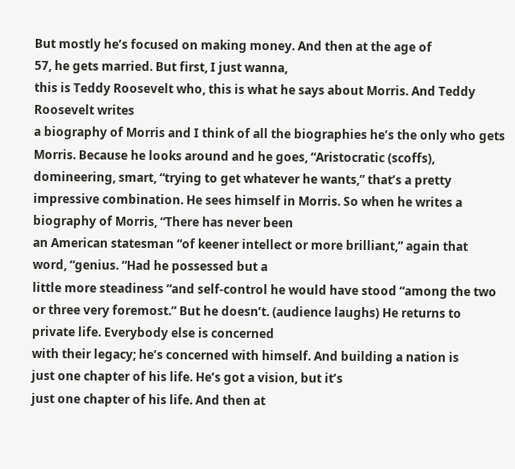But mostly he’s focused on making money. And then at the age of
57, he gets married. But first, I just wanna,
this is Teddy Roosevelt who, this is what he says about Morris. And Teddy Roosevelt writes
a biography of Morris and I think of all the biographies he’s the only who gets Morris. Because he looks around and he goes, “Aristocratic (scoffs),
domineering, smart, “trying to get whatever he wants,” that’s a pretty impressive combination. He sees himself in Morris. So when he writes a biography of Morris, “There has never been
an American statesman “of keener intellect or more brilliant,” again that word, “genius. “Had he possessed but a
little more steadiness “and self-control he would have stood “among the two or three very foremost.” But he doesn’t. (audience laughs) He returns to private life. Everybody else is concerned
with their legacy; he’s concerned with himself. And building a nation is
just one chapter of his life. He’s got a vision, but it’s
just one chapter of his life. And then at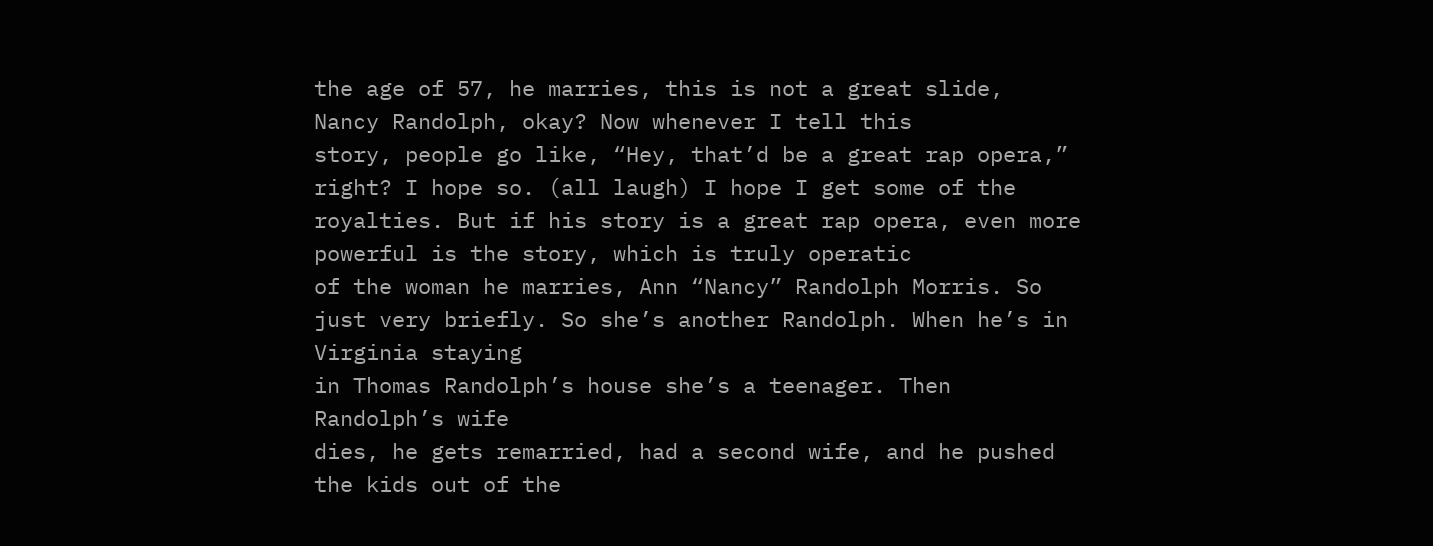the age of 57, he marries, this is not a great slide,
Nancy Randolph, okay? Now whenever I tell this
story, people go like, “Hey, that’d be a great rap opera,” right? I hope so. (all laugh) I hope I get some of the royalties. But if his story is a great rap opera, even more powerful is the story, which is truly operatic
of the woman he marries, Ann “Nancy” Randolph Morris. So just very briefly. So she’s another Randolph. When he’s in Virginia staying
in Thomas Randolph’s house she’s a teenager. Then Randolph’s wife
dies, he gets remarried, had a second wife, and he pushed
the kids out of the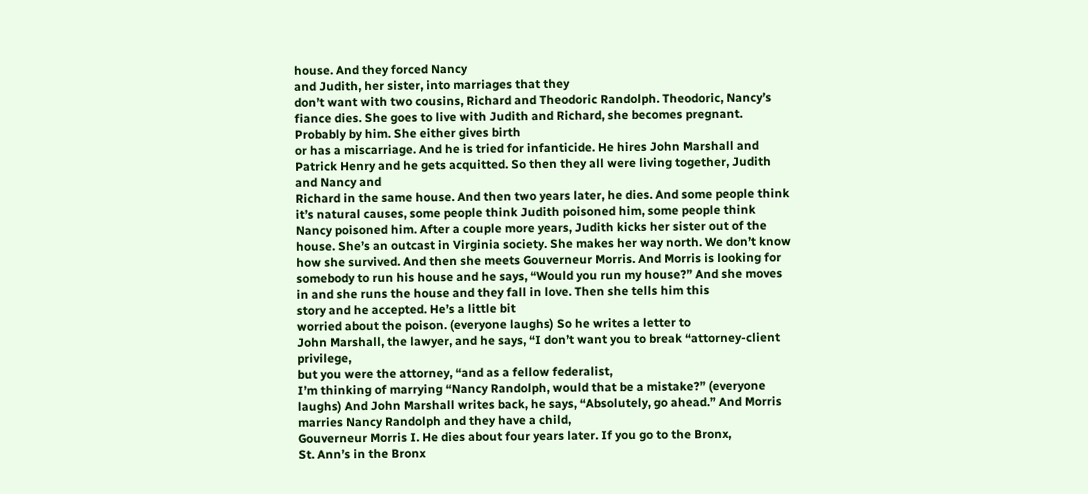house. And they forced Nancy
and Judith, her sister, into marriages that they
don’t want with two cousins, Richard and Theodoric Randolph. Theodoric, Nancy’s fiance dies. She goes to live with Judith and Richard, she becomes pregnant. Probably by him. She either gives birth
or has a miscarriage. And he is tried for infanticide. He hires John Marshall and Patrick Henry and he gets acquitted. So then they all were living together, Judith and Nancy and
Richard in the same house. And then two years later, he dies. And some people think it’s natural causes, some people think Judith poisoned him, some people think Nancy poisoned him. After a couple more years, Judith kicks her sister out of the house. She’s an outcast in Virginia society. She makes her way north. We don’t know how she survived. And then she meets Gouverneur Morris. And Morris is looking for
somebody to run his house and he says, “Would you run my house?” And she moves in and she runs the house and they fall in love. Then she tells him this
story and he accepted. He’s a little bit
worried about the poison. (everyone laughs) So he writes a letter to
John Marshall, the lawyer, and he says, “I don’t want you to break “attorney-client privilege,
but you were the attorney, “and as a fellow federalist,
I’m thinking of marrying “Nancy Randolph, would that be a mistake?” (everyone laughs) And John Marshall writes back, he says, “Absolutely, go ahead.” And Morris marries Nancy Randolph and they have a child,
Gouverneur Morris I. He dies about four years later. If you go to the Bronx,
St. Ann’s in the Bronx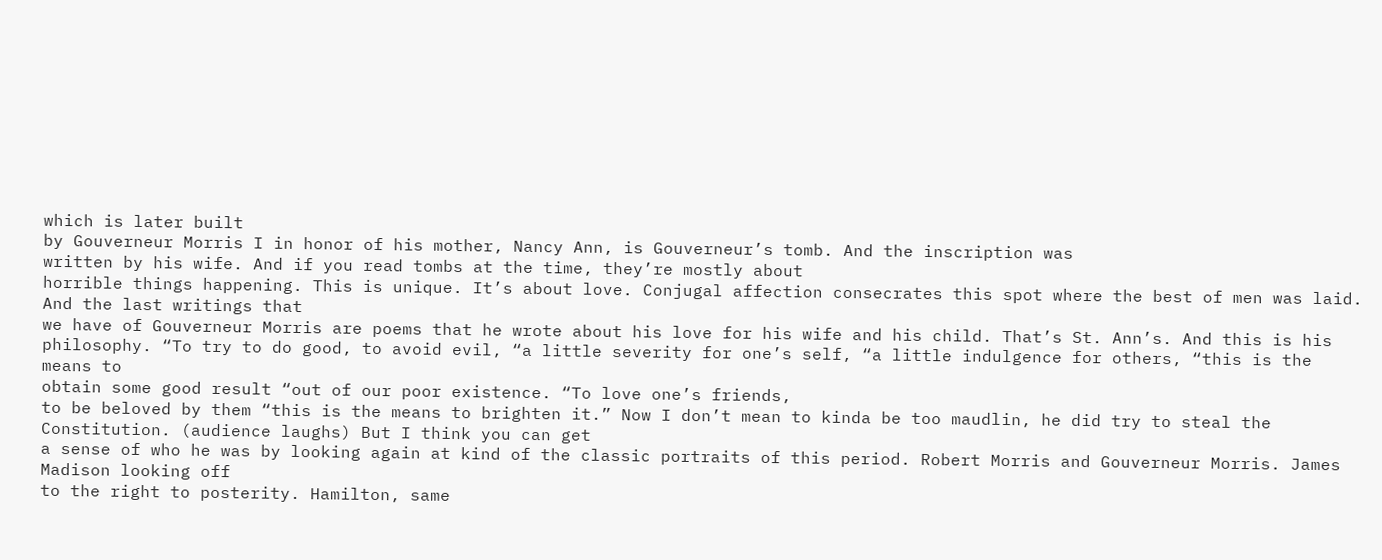which is later built
by Gouverneur Morris I in honor of his mother, Nancy Ann, is Gouverneur’s tomb. And the inscription was
written by his wife. And if you read tombs at the time, they’re mostly about
horrible things happening. This is unique. It’s about love. Conjugal affection consecrates this spot where the best of men was laid. And the last writings that
we have of Gouverneur Morris are poems that he wrote about his love for his wife and his child. That’s St. Ann’s. And this is his philosophy. “To try to do good, to avoid evil, “a little severity for one’s self, “a little indulgence for others, “this is the means to
obtain some good result “out of our poor existence. “To love one’s friends,
to be beloved by them “this is the means to brighten it.” Now I don’t mean to kinda be too maudlin, he did try to steal the Constitution. (audience laughs) But I think you can get
a sense of who he was by looking again at kind of the classic portraits of this period. Robert Morris and Gouverneur Morris. James Madison looking off
to the right to posterity. Hamilton, same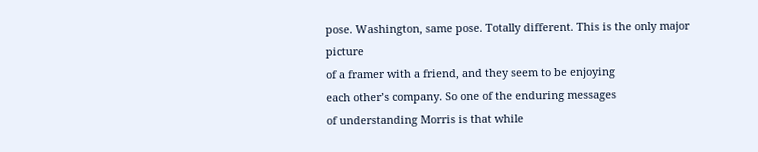pose. Washington, same pose. Totally different. This is the only major picture
of a framer with a friend, and they seem to be enjoying
each other’s company. So one of the enduring messages
of understanding Morris is that while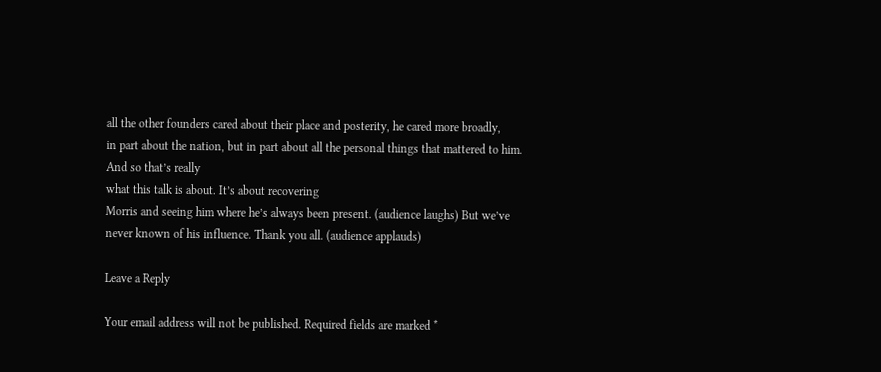all the other founders cared about their place and posterity, he cared more broadly,
in part about the nation, but in part about all the personal things that mattered to him. And so that’s really
what this talk is about. It’s about recovering
Morris and seeing him where he’s always been present. (audience laughs) But we’ve never known of his influence. Thank you all. (audience applauds)

Leave a Reply

Your email address will not be published. Required fields are marked *